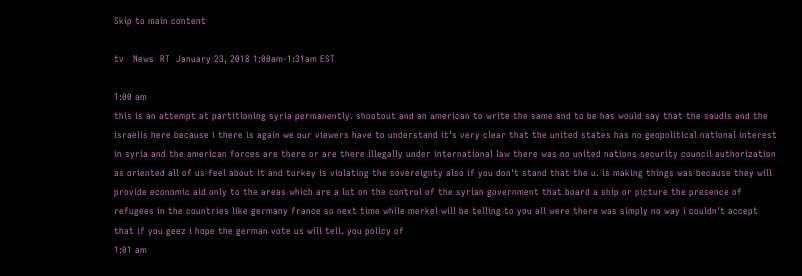Skip to main content

tv   News  RT  January 23, 2018 1:00am-1:31am EST

1:00 am
this is an attempt at partitioning syria permanently. shootout and an american to write the same and to be has would say that the saudis and the israelis here because i there is again we our viewers have to understand it's very clear that the united states has no geopolitical national interest in syria and the american forces are there or are there illegally under international law there was no united nations security council authorization as oriented all of us feel about it and turkey is violating the sovereignty also if you don't stand that the u. is making things was because they will provide economic aid only to the areas which are a lot on the control of the syrian government that board a ship or picture the presence of refugees in the countries like germany france so next time while merkel will be telling to you all were there was simply no way i couldn't accept that if you geez i hope the german vote us will tell. you policy of
1:01 am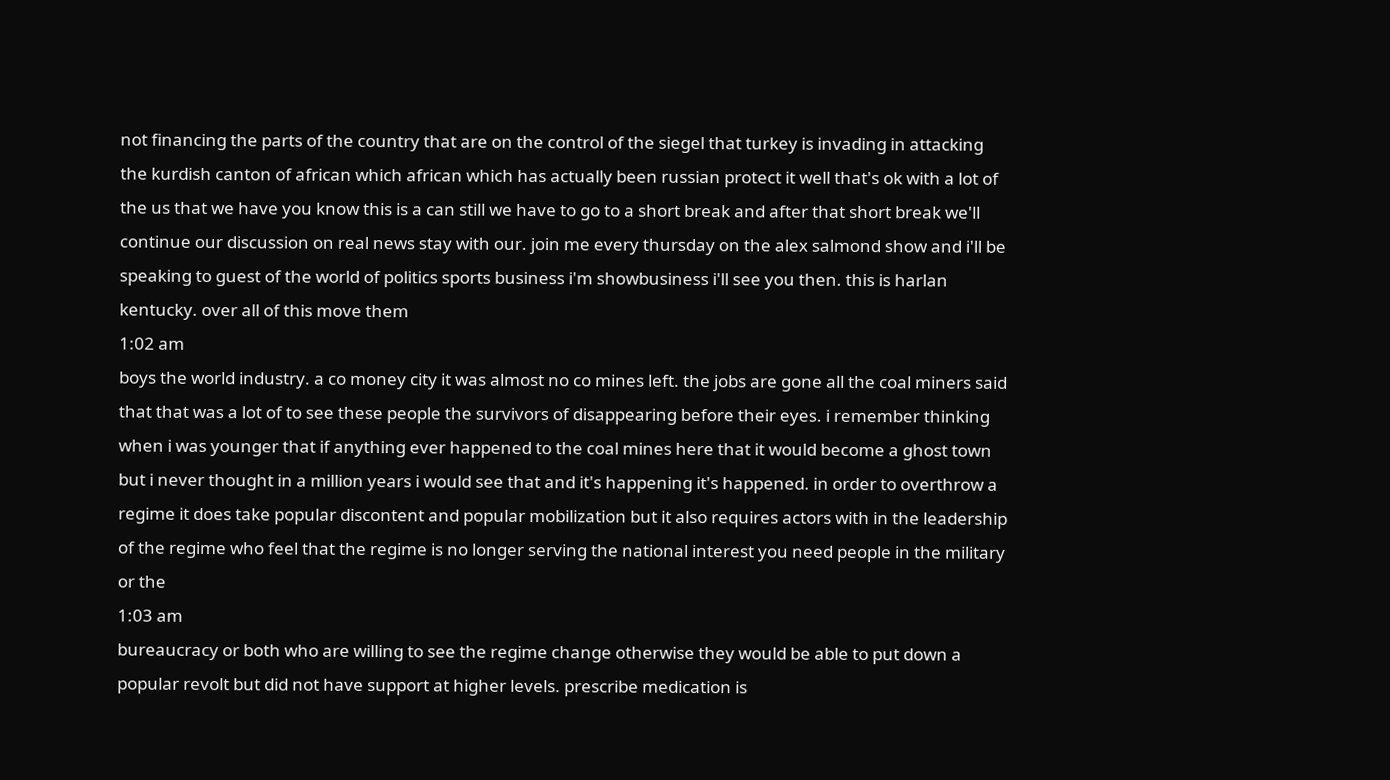not financing the parts of the country that are on the control of the siegel that turkey is invading in attacking the kurdish canton of african which african which has actually been russian protect it well that's ok with a lot of the us that we have you know this is a can still we have to go to a short break and after that short break we'll continue our discussion on real news stay with our. join me every thursday on the alex salmond show and i'll be speaking to guest of the world of politics sports business i'm showbusiness i'll see you then. this is harlan kentucky. over all of this move them
1:02 am
boys the world industry. a co money city it was almost no co mines left. the jobs are gone all the coal miners said that that was a lot of to see these people the survivors of disappearing before their eyes. i remember thinking when i was younger that if anything ever happened to the coal mines here that it would become a ghost town but i never thought in a million years i would see that and it's happening it's happened. in order to overthrow a regime it does take popular discontent and popular mobilization but it also requires actors with in the leadership of the regime who feel that the regime is no longer serving the national interest you need people in the military or the
1:03 am
bureaucracy or both who are willing to see the regime change otherwise they would be able to put down a popular revolt but did not have support at higher levels. prescribe medication is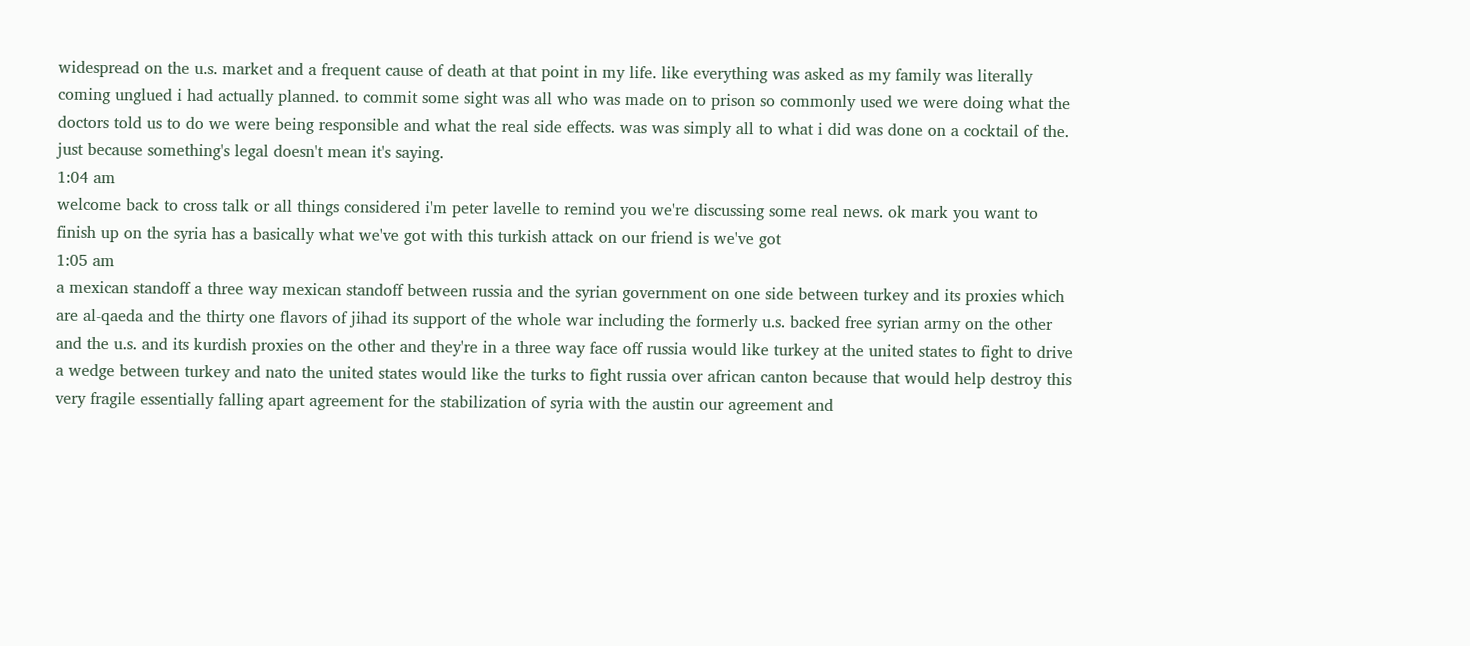widespread on the u.s. market and a frequent cause of death at that point in my life. like everything was asked as my family was literally coming unglued i had actually planned. to commit some sight was all who was made on to prison so commonly used we were doing what the doctors told us to do we were being responsible and what the real side effects. was was simply all to what i did was done on a cocktail of the. just because something's legal doesn't mean it's saying.
1:04 am
welcome back to cross talk or all things considered i'm peter lavelle to remind you we're discussing some real news. ok mark you want to finish up on the syria has a basically what we've got with this turkish attack on our friend is we've got
1:05 am
a mexican standoff a three way mexican standoff between russia and the syrian government on one side between turkey and its proxies which are al-qaeda and the thirty one flavors of jihad its support of the whole war including the formerly u.s. backed free syrian army on the other and the u.s. and its kurdish proxies on the other and they're in a three way face off russia would like turkey at the united states to fight to drive a wedge between turkey and nato the united states would like the turks to fight russia over african canton because that would help destroy this very fragile essentially falling apart agreement for the stabilization of syria with the austin our agreement and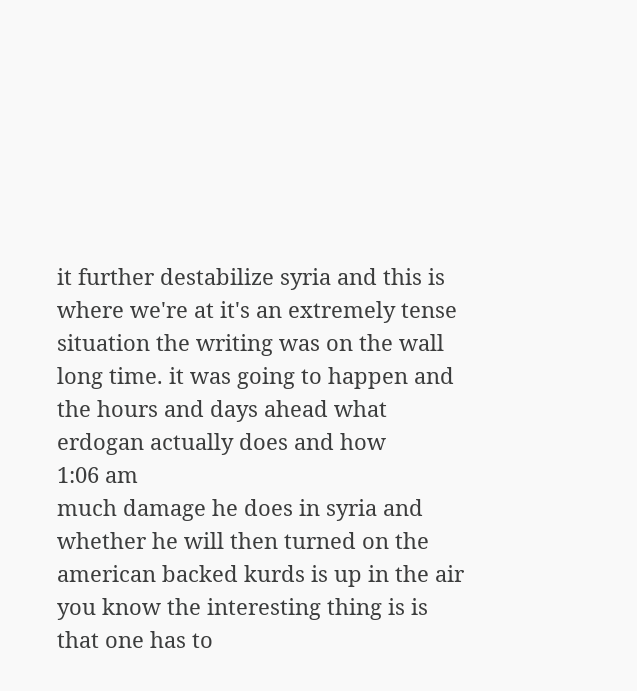it further destabilize syria and this is where we're at it's an extremely tense situation the writing was on the wall long time. it was going to happen and the hours and days ahead what erdogan actually does and how
1:06 am
much damage he does in syria and whether he will then turned on the american backed kurds is up in the air you know the interesting thing is is that one has to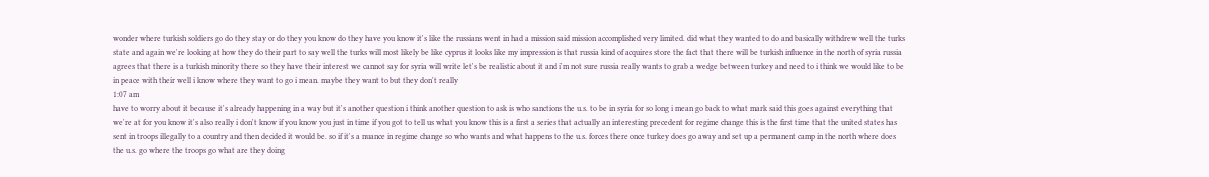wonder where turkish soldiers go do they stay or do they you know do they have you know it's like the russians went in had a mission said mission accomplished very limited. did what they wanted to do and basically withdrew well the turks state and again we're looking at how they do their part to say well the turks will most likely be like cyprus it looks like my impression is that russia kind of acquires store the fact that there will be turkish influence in the north of syria russia agrees that there is a turkish minority there so they have their interest we cannot say for syria will write let's be realistic about it and i'm not sure russia really wants to grab a wedge between turkey and need to i think we would like to be in peace with their well i know where they want to go i mean. maybe they want to but they don't really
1:07 am
have to worry about it because it's already happening in a way but it's another question i think another question to ask is who sanctions the u.s. to be in syria for so long i mean go back to what mark said this goes against everything that we're at for you know it's also really i don't know if you know you just in time if you got to tell us what you know this is a first a series that actually an interesting precedent for regime change this is the first time that the united states has sent in troops illegally to a country and then decided it would be. so if it's a nuance in regime change so who wants and what happens to the u.s. forces there once turkey does go away and set up a permanent camp in the north where does the u.s. go where the troops go what are they doing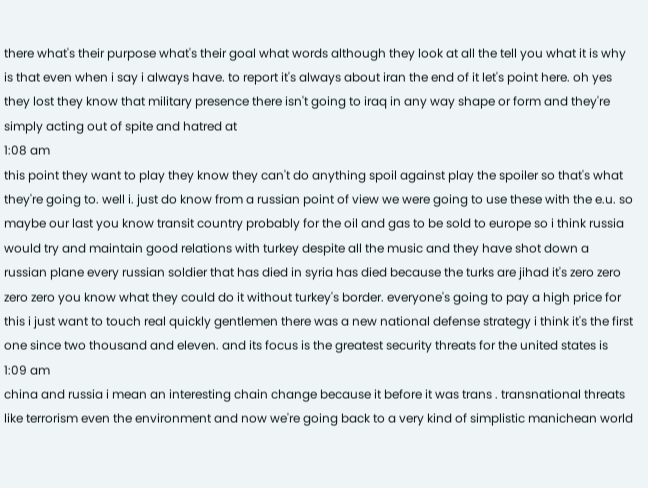there what's their purpose what's their goal what words although they look at all the tell you what it is why is that even when i say i always have. to report it's always about iran the end of it let's point here. oh yes they lost they know that military presence there isn't going to iraq in any way shape or form and they're simply acting out of spite and hatred at
1:08 am
this point they want to play they know they can't do anything spoil against play the spoiler so that's what they're going to. well i. just do know from a russian point of view we were going to use these with the e.u. so maybe our last you know transit country probably for the oil and gas to be sold to europe so i think russia would try and maintain good relations with turkey despite all the music and they have shot down a russian plane every russian soldier that has died in syria has died because the turks are jihad it's zero zero zero zero you know what they could do it without turkey's border. everyone's going to pay a high price for this i just want to touch real quickly gentlemen there was a new national defense strategy i think it's the first one since two thousand and eleven. and its focus is the greatest security threats for the united states is
1:09 am
china and russia i mean an interesting chain change because it before it was trans . transnational threats like terrorism even the environment and now we're going back to a very kind of simplistic manichean world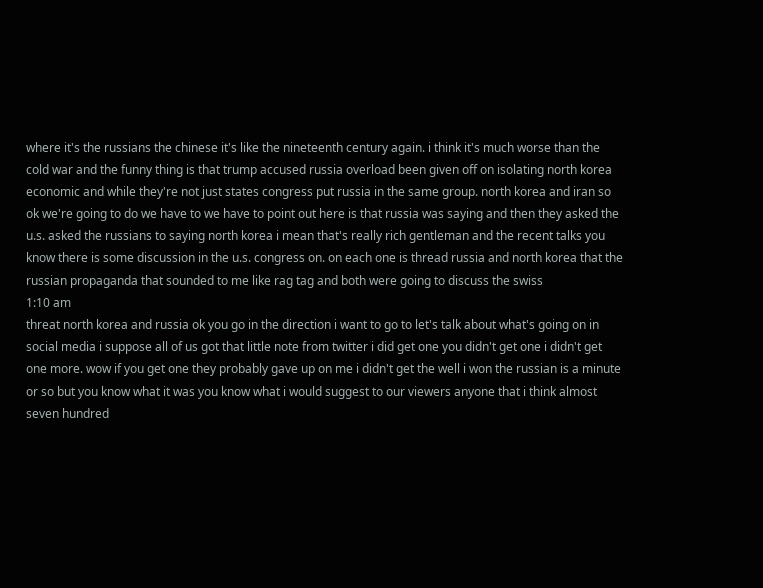where it's the russians the chinese it's like the nineteenth century again. i think it's much worse than the cold war and the funny thing is that trump accused russia overload been given off on isolating north korea economic and while they're not just states congress put russia in the same group. north korea and iran so ok we're going to do we have to we have to point out here is that russia was saying and then they asked the u.s. asked the russians to saying north korea i mean that's really rich gentleman and the recent talks you know there is some discussion in the u.s. congress on. on each one is thread russia and north korea that the russian propaganda that sounded to me like rag tag and both were going to discuss the swiss
1:10 am
threat north korea and russia ok you go in the direction i want to go to let's talk about what's going on in social media i suppose all of us got that little note from twitter i did get one you didn't get one i didn't get one more. wow if you get one they probably gave up on me i didn't get the well i won the russian is a minute or so but you know what it was you know what i would suggest to our viewers anyone that i think almost seven hundred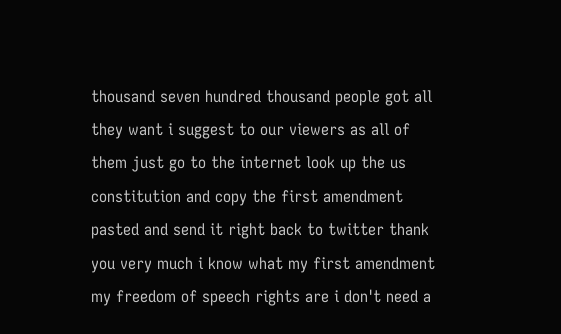thousand seven hundred thousand people got all they want i suggest to our viewers as all of them just go to the internet look up the us constitution and copy the first amendment pasted and send it right back to twitter thank you very much i know what my first amendment my freedom of speech rights are i don't need a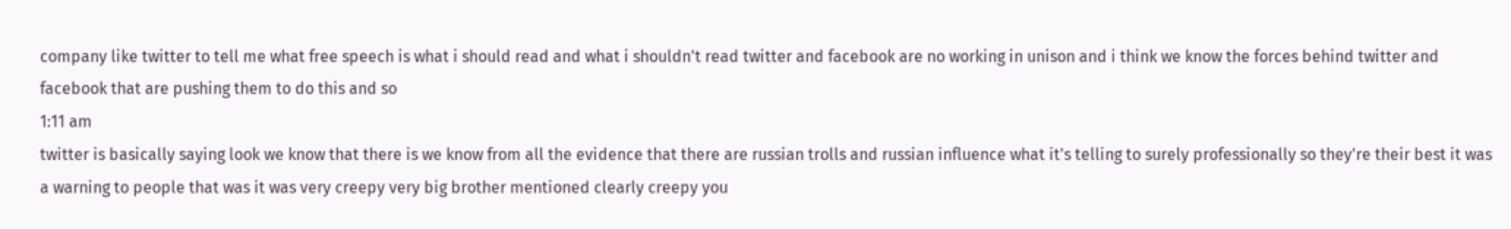company like twitter to tell me what free speech is what i should read and what i shouldn't read twitter and facebook are no working in unison and i think we know the forces behind twitter and facebook that are pushing them to do this and so
1:11 am
twitter is basically saying look we know that there is we know from all the evidence that there are russian trolls and russian influence what it's telling to surely professionally so they're their best it was a warning to people that was it was very creepy very big brother mentioned clearly creepy you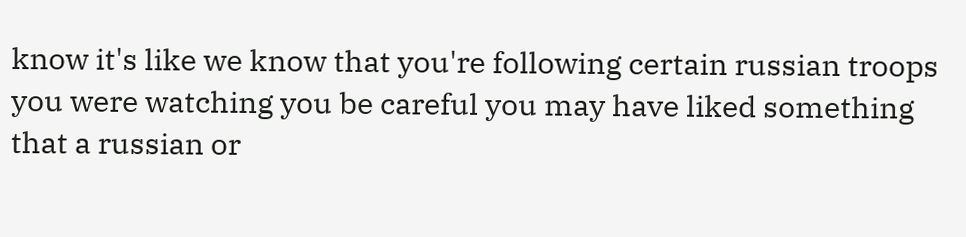know it's like we know that you're following certain russian troops you were watching you be careful you may have liked something that a russian or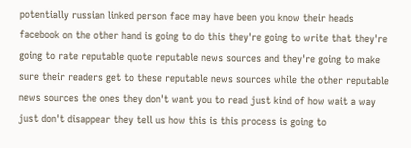potentially russian linked person face may have been you know their heads facebook on the other hand is going to do this they're going to write that they're going to rate reputable quote reputable news sources and they're going to make sure their readers get to these reputable news sources while the other reputable news sources the ones they don't want you to read just kind of how wait a way just don't disappear they tell us how this is this process is going to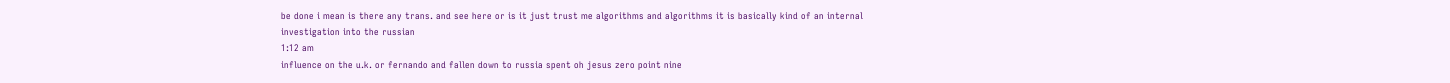be done i mean is there any trans. and see here or is it just trust me algorithms and algorithms it is basically kind of an internal investigation into the russian
1:12 am
influence on the u.k. or fernando and fallen down to russia spent oh jesus zero point nine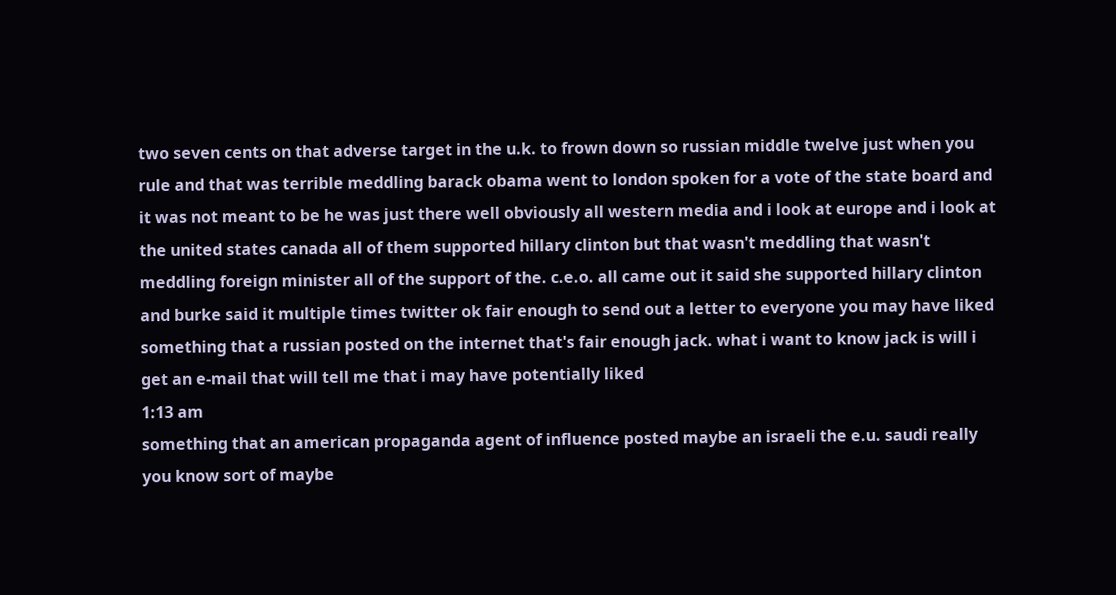two seven cents on that adverse target in the u.k. to frown down so russian middle twelve just when you rule and that was terrible meddling barack obama went to london spoken for a vote of the state board and it was not meant to be he was just there well obviously all western media and i look at europe and i look at the united states canada all of them supported hillary clinton but that wasn't meddling that wasn't meddling foreign minister all of the support of the. c.e.o. all came out it said she supported hillary clinton and burke said it multiple times twitter ok fair enough to send out a letter to everyone you may have liked something that a russian posted on the internet that's fair enough jack. what i want to know jack is will i get an e-mail that will tell me that i may have potentially liked
1:13 am
something that an american propaganda agent of influence posted maybe an israeli the e.u. saudi really you know sort of maybe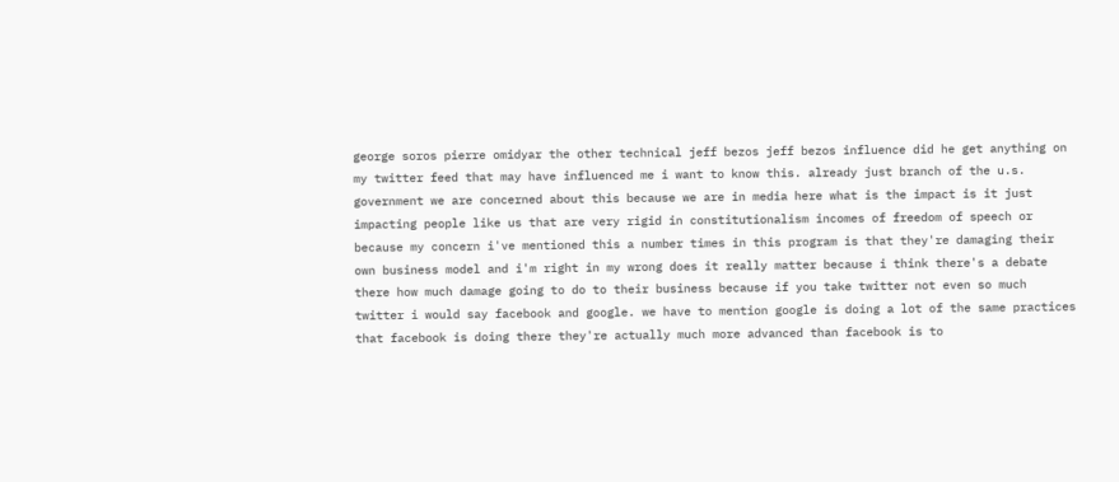george soros pierre omidyar the other technical jeff bezos jeff bezos influence did he get anything on my twitter feed that may have influenced me i want to know this. already just branch of the u.s. government we are concerned about this because we are in media here what is the impact is it just impacting people like us that are very rigid in constitutionalism incomes of freedom of speech or because my concern i've mentioned this a number times in this program is that they're damaging their own business model and i'm right in my wrong does it really matter because i think there's a debate there how much damage going to do to their business because if you take twitter not even so much twitter i would say facebook and google. we have to mention google is doing a lot of the same practices that facebook is doing there they're actually much more advanced than facebook is to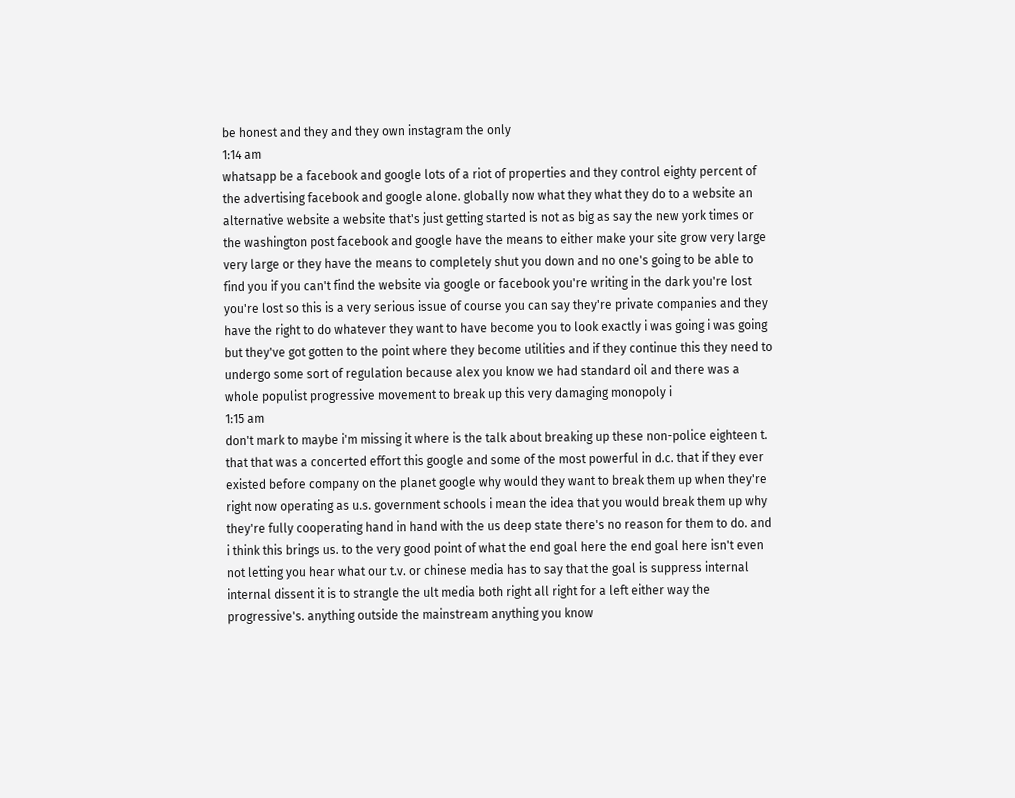be honest and they and they own instagram the only
1:14 am
whatsapp be a facebook and google lots of a riot of properties and they control eighty percent of the advertising facebook and google alone. globally now what they what they do to a website an alternative website a website that's just getting started is not as big as say the new york times or the washington post facebook and google have the means to either make your site grow very large very large or they have the means to completely shut you down and no one's going to be able to find you if you can't find the website via google or facebook you're writing in the dark you're lost you're lost so this is a very serious issue of course you can say they're private companies and they have the right to do whatever they want to have become you to look exactly i was going i was going but they've got gotten to the point where they become utilities and if they continue this they need to undergo some sort of regulation because alex you know we had standard oil and there was a whole populist progressive movement to break up this very damaging monopoly i
1:15 am
don't mark to maybe i'm missing it where is the talk about breaking up these non-police eighteen t. that that was a concerted effort this google and some of the most powerful in d.c. that if they ever existed before company on the planet google why would they want to break them up when they're right now operating as u.s. government schools i mean the idea that you would break them up why they're fully cooperating hand in hand with the us deep state there's no reason for them to do. and i think this brings us. to the very good point of what the end goal here the end goal here isn't even not letting you hear what our t.v. or chinese media has to say that the goal is suppress internal internal dissent it is to strangle the ult media both right all right for a left either way the progressive's. anything outside the mainstream anything you know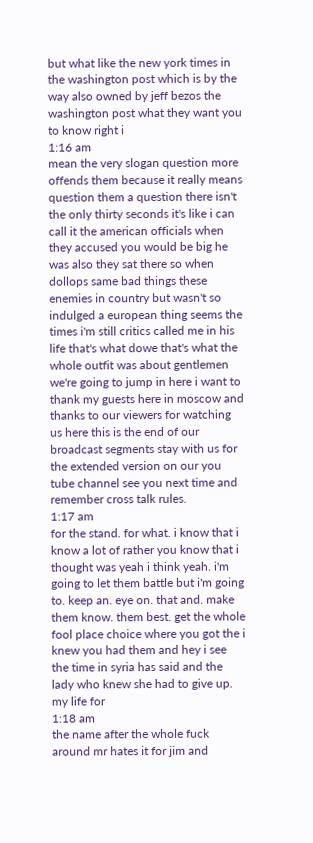but what like the new york times in the washington post which is by the way also owned by jeff bezos the washington post what they want you to know right i
1:16 am
mean the very slogan question more offends them because it really means question them a question there isn't the only thirty seconds it's like i can call it the american officials when they accused you would be big he was also they sat there so when dollops same bad things these enemies in country but wasn't so indulged a european thing seems the times i'm still critics called me in his life that's what dowe that's what the whole outfit was about gentlemen we're going to jump in here i want to thank my guests here in moscow and thanks to our viewers for watching us here this is the end of our broadcast segments stay with us for the extended version on our you tube channel see you next time and remember cross talk rules.
1:17 am
for the stand. for what. i know that i know a lot of rather you know that i thought was yeah i think yeah. i'm going to let them battle but i'm going to. keep an. eye on. that and. make them know. them best. get the whole fool place choice where you got the i knew you had them and hey i see the time in syria has said and the lady who knew she had to give up. my life for
1:18 am
the name after the whole fuck around mr hates it for jim and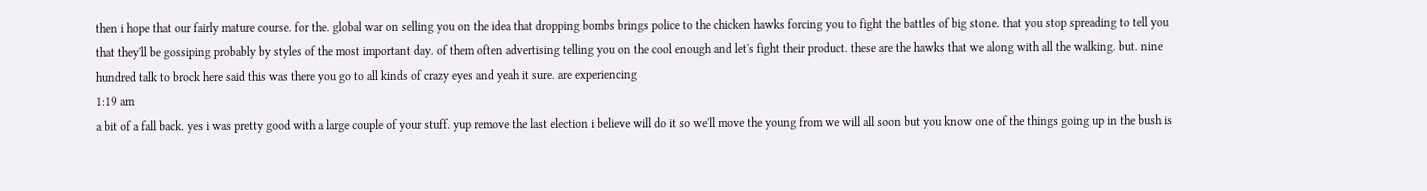then i hope that our fairly mature course. for the. global war on selling you on the idea that dropping bombs brings police to the chicken hawks forcing you to fight the battles of big stone. that you stop spreading to tell you that they'll be gossiping probably by styles of the most important day. of them often advertising telling you on the cool enough and let's fight their product. these are the hawks that we along with all the walking. but. nine hundred talk to brock here said this was there you go to all kinds of crazy eyes and yeah it sure. are experiencing
1:19 am
a bit of a fall back. yes i was pretty good with a large couple of your stuff. yup remove the last election i believe will do it so we'll move the young from we will all soon but you know one of the things going up in the bush is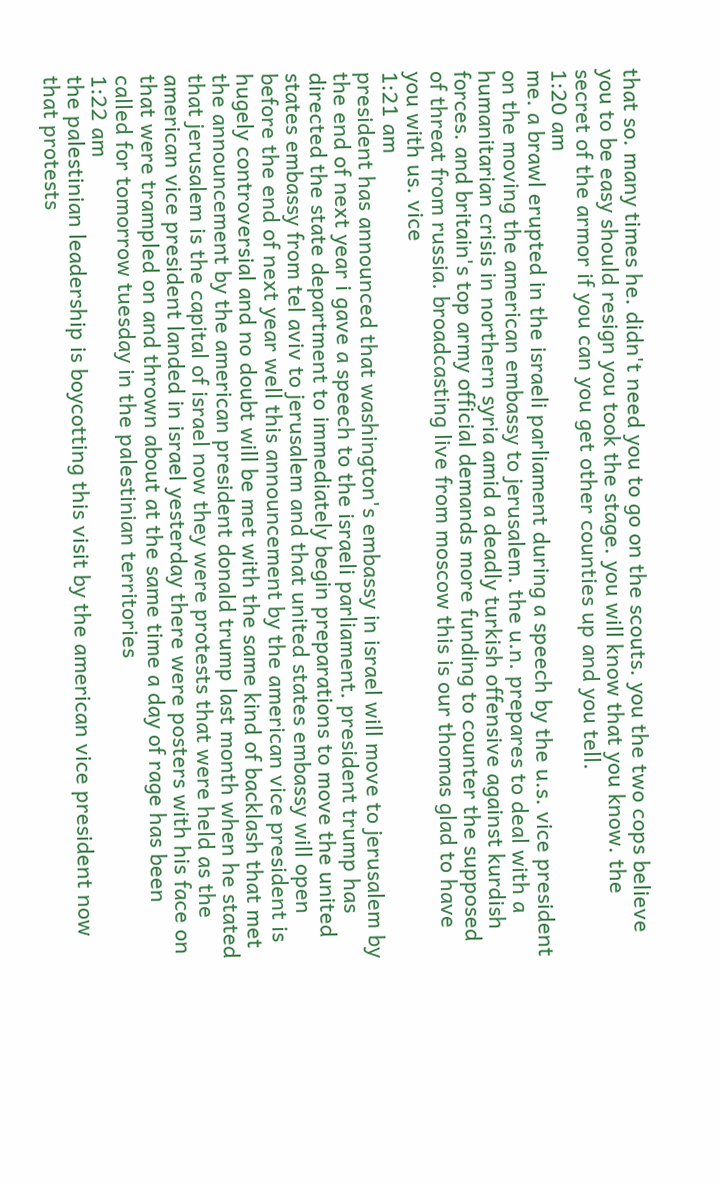that so. many times he. didn't need you to go on the scouts. you the two cops believe you to be easy should resign you took the stage. you will know that you know. the secret of the armor if you can you get other counties up and you tell.
1:20 am
me. a brawl erupted in the israeli parliament during a speech by the u.s. vice president on the moving the american embassy to jerusalem. the u.n. prepares to deal with a humanitarian crisis in northern syria amid a deadly turkish offensive against kurdish forces. and britain's top army official demands more funding to counter the supposed of threat from russia. broadcasting live from moscow this is our thomas glad to have you with us. vice
1:21 am
president has announced that washington's embassy in israel will move to jerusalem by the end of next year i gave a speech to the israeli parliament. president trump has directed the state department to immediately begin preparations to move the united states embassy from tel aviv to jerusalem and that united states embassy will open before the end of next year well this announcement by the american vice president is hugely controversial and no doubt will be met with the same kind of backlash that met the announcement by the american president donald trump last month when he stated that jerusalem is the capital of israel now they were protests that were held as the american vice president landed in israel yesterday there were posters with his face on that were trampled on and thrown about at the same time a day of rage has been called for tomorrow tuesday in the palestinian territories
1:22 am
the palestinian leadership is boycotting this visit by the american vice president now that protests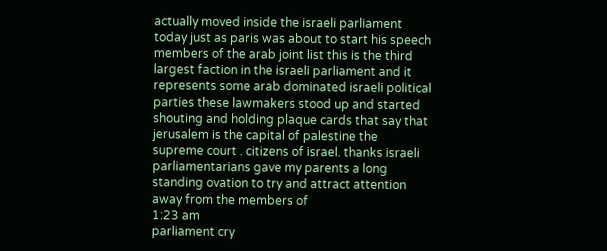actually moved inside the israeli parliament today just as paris was about to start his speech members of the arab joint list this is the third largest faction in the israeli parliament and it represents some arab dominated israeli political parties these lawmakers stood up and started shouting and holding plaque cards that say that jerusalem is the capital of palestine the supreme court . citizens of israel. thanks israeli parliamentarians gave my parents a long standing ovation to try and attract attention away from the members of
1:23 am
parliament cry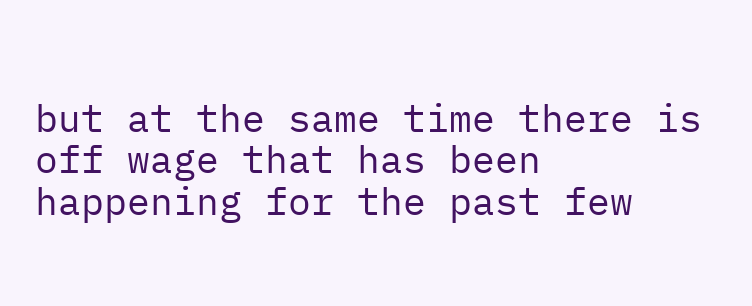but at the same time there is off wage that has been happening for the past few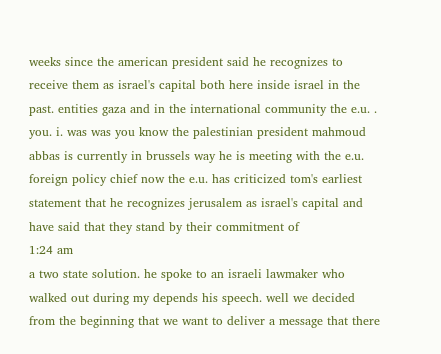weeks since the american president said he recognizes to receive them as israel's capital both here inside israel in the past. entities gaza and in the international community the e.u. . you. i. was was you know the palestinian president mahmoud abbas is currently in brussels way he is meeting with the e.u. foreign policy chief now the e.u. has criticized tom's earliest statement that he recognizes jerusalem as israel's capital and have said that they stand by their commitment of
1:24 am
a two state solution. he spoke to an israeli lawmaker who walked out during my depends his speech. well we decided from the beginning that we want to deliver a message that there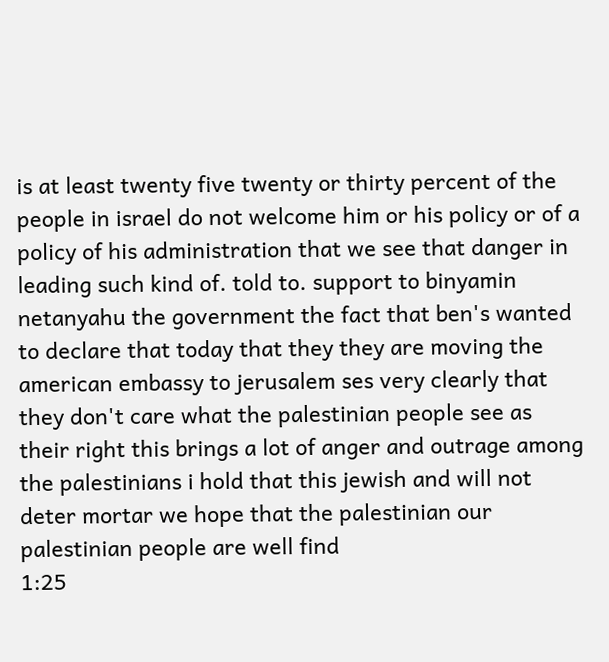is at least twenty five twenty or thirty percent of the people in israel do not welcome him or his policy or of a policy of his administration that we see that danger in leading such kind of. told to. support to binyamin netanyahu the government the fact that ben's wanted to declare that today that they they are moving the american embassy to jerusalem ses very clearly that they don't care what the palestinian people see as their right this brings a lot of anger and outrage among the palestinians i hold that this jewish and will not deter mortar we hope that the palestinian our palestinian people are well find
1:25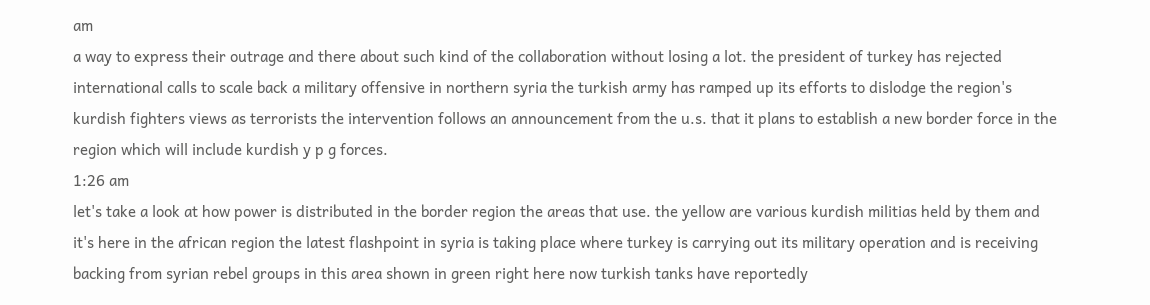am
a way to express their outrage and there about such kind of the collaboration without losing a lot. the president of turkey has rejected international calls to scale back a military offensive in northern syria the turkish army has ramped up its efforts to dislodge the region's kurdish fighters views as terrorists the intervention follows an announcement from the u.s. that it plans to establish a new border force in the region which will include kurdish y p g forces.
1:26 am
let's take a look at how power is distributed in the border region the areas that use. the yellow are various kurdish militias held by them and it's here in the african region the latest flashpoint in syria is taking place where turkey is carrying out its military operation and is receiving backing from syrian rebel groups in this area shown in green right here now turkish tanks have reportedly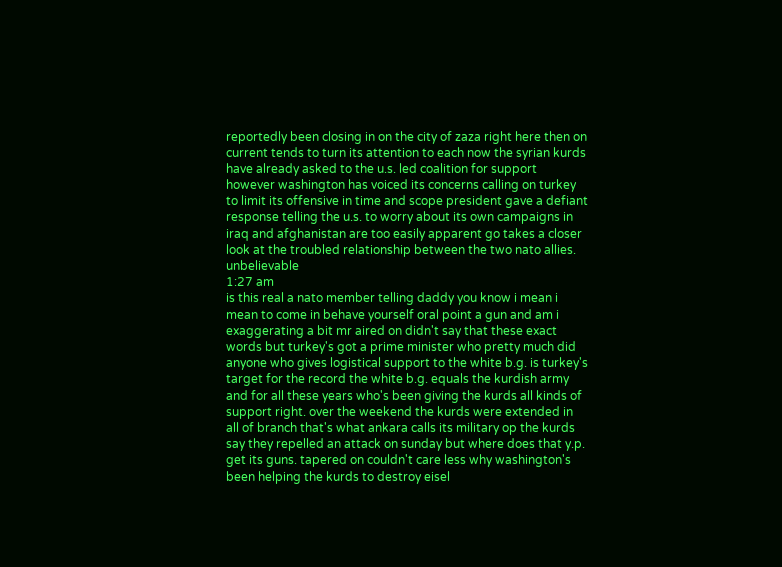reportedly been closing in on the city of zaza right here then on current tends to turn its attention to each now the syrian kurds have already asked to the u.s. led coalition for support however washington has voiced its concerns calling on turkey to limit its offensive in time and scope president gave a defiant response telling the u.s. to worry about its own campaigns in iraq and afghanistan are too easily apparent go takes a closer look at the troubled relationship between the two nato allies. unbelievable
1:27 am
is this real a nato member telling daddy you know i mean i mean to come in behave yourself oral point a gun and am i exaggerating a bit mr aired on didn't say that these exact words but turkey's got a prime minister who pretty much did anyone who gives logistical support to the white b.g. is turkey's target for the record the white b.g. equals the kurdish army and for all these years who's been giving the kurds all kinds of support right. over the weekend the kurds were extended in all of branch that's what ankara calls its military op the kurds say they repelled an attack on sunday but where does that y.p. get its guns. tapered on couldn't care less why washington's been helping the kurds to destroy eisel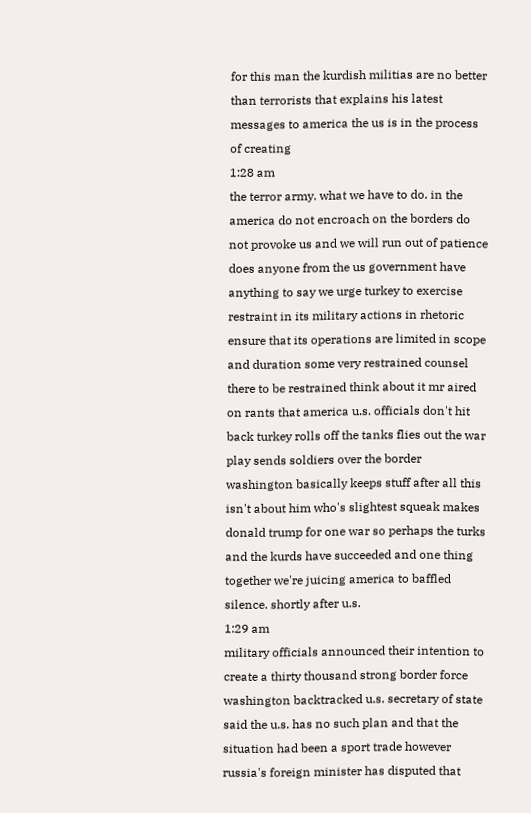for this man the kurdish militias are no better than terrorists that explains his latest messages to america the us is in the process of creating
1:28 am
the terror army. what we have to do. in the america do not encroach on the borders do not provoke us and we will run out of patience does anyone from the us government have anything to say we urge turkey to exercise restraint in its military actions in rhetoric ensure that its operations are limited in scope and duration some very restrained counsel there to be restrained think about it mr aired on rants that america u.s. officials don't hit back turkey rolls off the tanks flies out the war play sends soldiers over the border washington basically keeps stuff after all this isn't about him who's slightest squeak makes donald trump for one war so perhaps the turks and the kurds have succeeded and one thing together we're juicing america to baffled silence. shortly after u.s.
1:29 am
military officials announced their intention to create a thirty thousand strong border force washington backtracked u.s. secretary of state said the u.s. has no such plan and that the situation had been a sport trade however russia's foreign minister has disputed that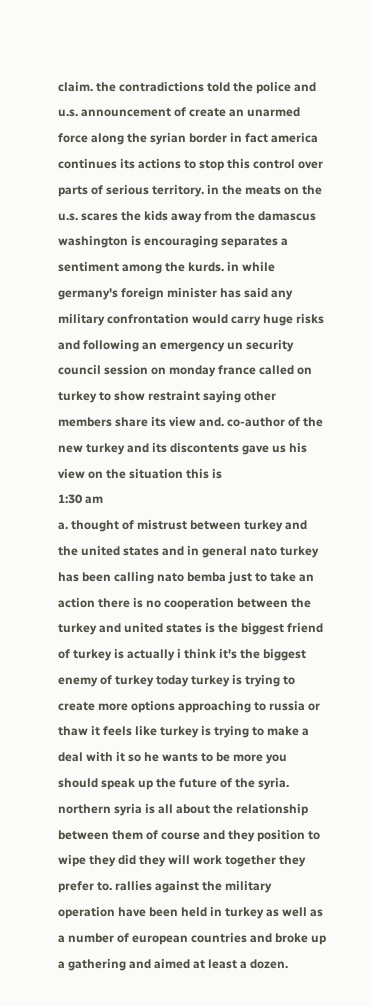claim. the contradictions told the police and u.s. announcement of create an unarmed force along the syrian border in fact america continues its actions to stop this control over parts of serious territory. in the meats on the u.s. scares the kids away from the damascus washington is encouraging separates a sentiment among the kurds. in while germany's foreign minister has said any military confrontation would carry huge risks and following an emergency un security council session on monday france called on turkey to show restraint saying other members share its view and. co-author of the new turkey and its discontents gave us his view on the situation this is
1:30 am
a. thought of mistrust between turkey and the united states and in general nato turkey has been calling nato bemba just to take an action there is no cooperation between the turkey and united states is the biggest friend of turkey is actually i think it's the biggest enemy of turkey today turkey is trying to create more options approaching to russia or thaw it feels like turkey is trying to make a deal with it so he wants to be more you should speak up the future of the syria. northern syria is all about the relationship between them of course and they position to wipe they did they will work together they prefer to. rallies against the military operation have been held in turkey as well as a number of european countries and broke up a gathering and aimed at least a dozen.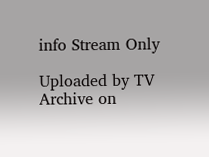info Stream Only

Uploaded by TV Archive on